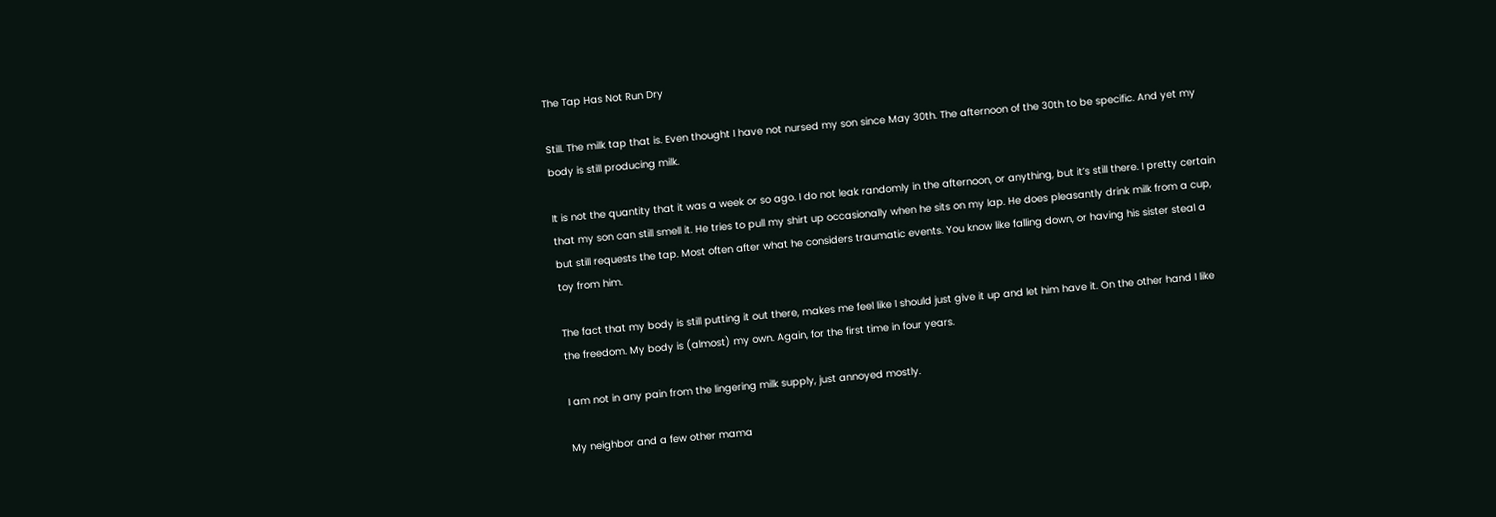The Tap Has Not Run Dry

Still. The milk tap that is. Even thought I have not nursed my son since May 30th. The afternoon of the 30th to be specific. And yet my body is still producing milk.

It is not the quantity that it was a week or so ago. I do not leak randomly in the afternoon, or anything, but it’s still there. I pretty certain that my son can still smell it. He tries to pull my shirt up occasionally when he sits on my lap. He does pleasantly drink milk from a cup, but still requests the tap. Most often after what he considers traumatic events. You know like falling down, or having his sister steal a toy from him.

The fact that my body is still putting it out there, makes me feel like I should just give it up and let him have it. On the other hand I like the freedom. My body is (almost) my own. Again, for the first time in four years.

I am not in any pain from the lingering milk supply, just annoyed mostly.

My neighbor and a few other mama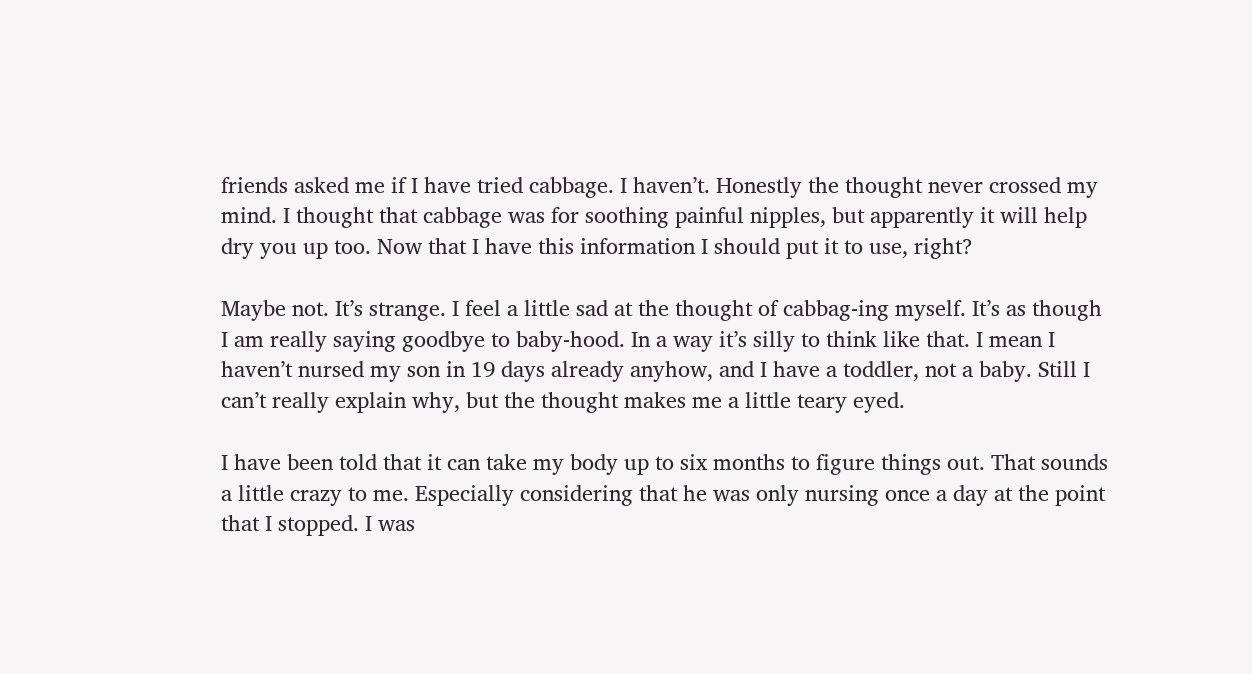friends asked me if I have tried cabbage. I haven’t. Honestly the thought never crossed my mind. I thought that cabbage was for soothing painful nipples, but apparently it will help dry you up too. Now that I have this information I should put it to use, right?

Maybe not. It’s strange. I feel a little sad at the thought of cabbag-ing myself. It’s as though I am really saying goodbye to baby-hood. In a way it’s silly to think like that. I mean I haven’t nursed my son in 19 days already anyhow, and I have a toddler, not a baby. Still I can’t really explain why, but the thought makes me a little teary eyed.

I have been told that it can take my body up to six months to figure things out. That sounds a little crazy to me. Especially considering that he was only nursing once a day at the point that I stopped. I was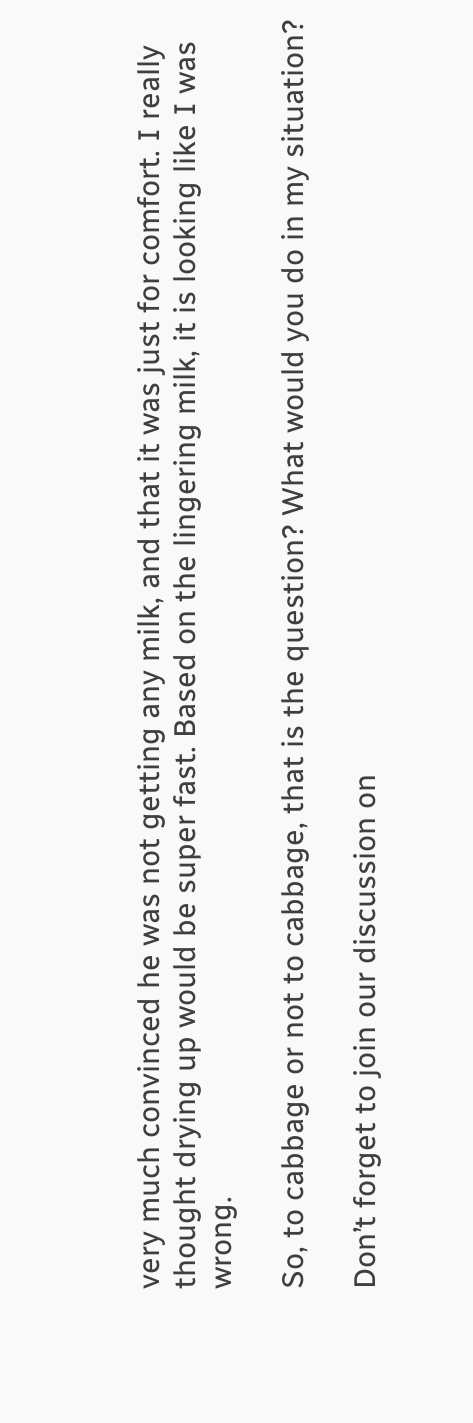very much convinced he was not getting any milk, and that it was just for comfort. I really thought drying up would be super fast. Based on the lingering milk, it is looking like I was wrong.

So, to cabbage or not to cabbage, that is the question? What would you do in my situation?

Don’t forget to join our discussion on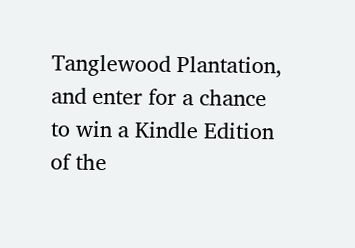Tanglewood Plantation, and enter for a chance to win a Kindle Edition of the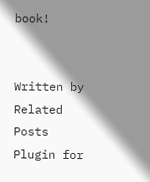book!


Written by
Related Posts Plugin for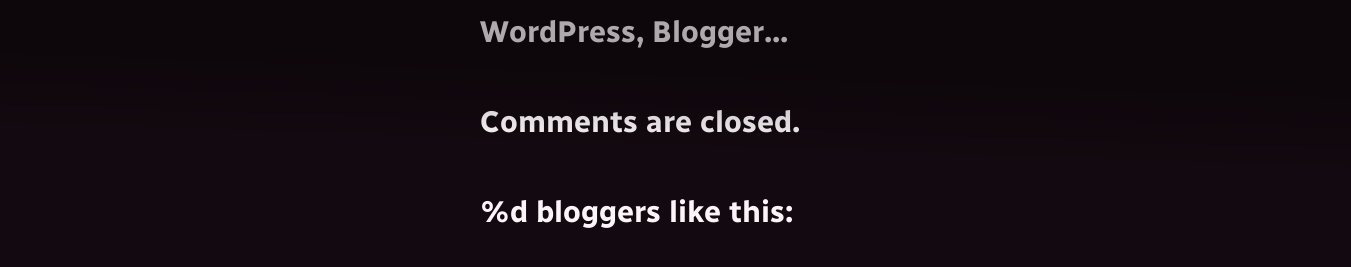WordPress, Blogger...

Comments are closed.

%d bloggers like this: